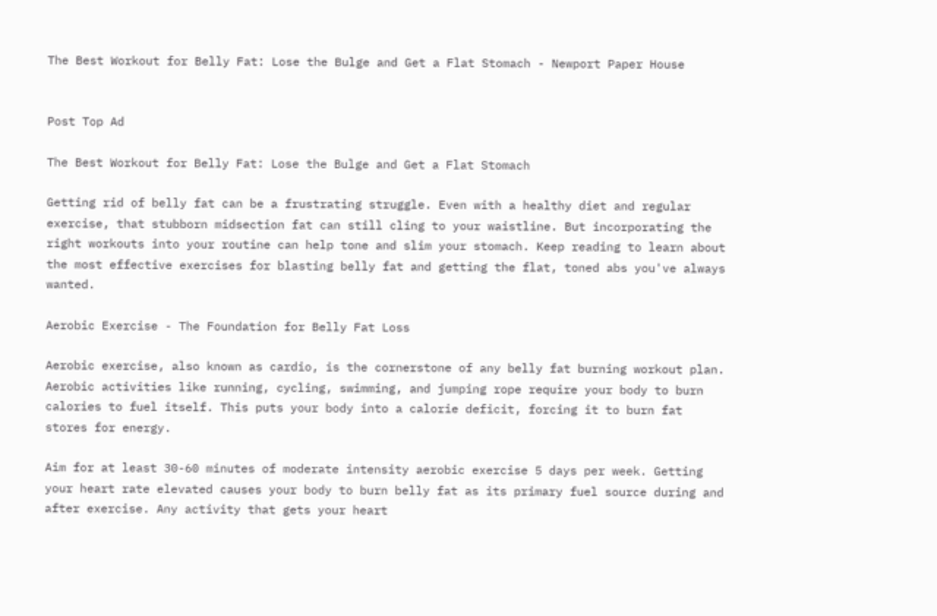The Best Workout for Belly Fat: Lose the Bulge and Get a Flat Stomach - Newport Paper House


Post Top Ad

The Best Workout for Belly Fat: Lose the Bulge and Get a Flat Stomach

Getting rid of belly fat can be a frustrating struggle. Even with a healthy diet and regular exercise, that stubborn midsection fat can still cling to your waistline. But incorporating the right workouts into your routine can help tone and slim your stomach. Keep reading to learn about the most effective exercises for blasting belly fat and getting the flat, toned abs you've always wanted.

Aerobic Exercise - The Foundation for Belly Fat Loss

Aerobic exercise, also known as cardio, is the cornerstone of any belly fat burning workout plan. Aerobic activities like running, cycling, swimming, and jumping rope require your body to burn calories to fuel itself. This puts your body into a calorie deficit, forcing it to burn fat stores for energy.

Aim for at least 30-60 minutes of moderate intensity aerobic exercise 5 days per week. Getting your heart rate elevated causes your body to burn belly fat as its primary fuel source during and after exercise. Any activity that gets your heart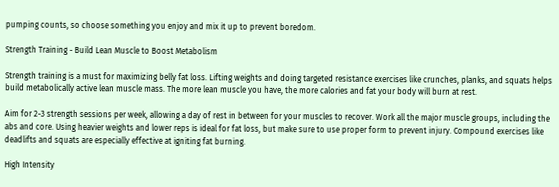pumping counts, so choose something you enjoy and mix it up to prevent boredom.

Strength Training - Build Lean Muscle to Boost Metabolism

Strength training is a must for maximizing belly fat loss. Lifting weights and doing targeted resistance exercises like crunches, planks, and squats helps build metabolically active lean muscle mass. The more lean muscle you have, the more calories and fat your body will burn at rest.

Aim for 2-3 strength sessions per week, allowing a day of rest in between for your muscles to recover. Work all the major muscle groups, including the abs and core. Using heavier weights and lower reps is ideal for fat loss, but make sure to use proper form to prevent injury. Compound exercises like deadlifts and squats are especially effective at igniting fat burning.

High Intensity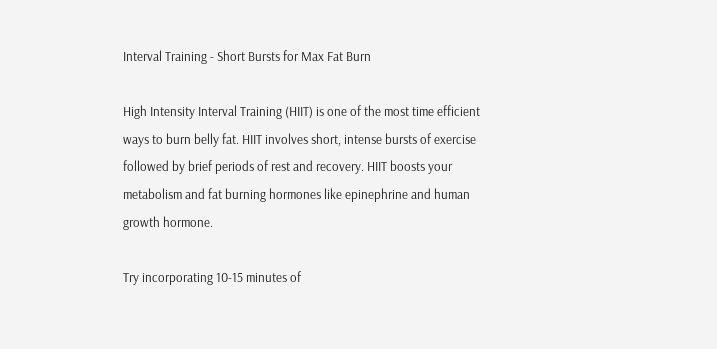Interval Training - Short Bursts for Max Fat Burn

High Intensity Interval Training (HIIT) is one of the most time efficient ways to burn belly fat. HIIT involves short, intense bursts of exercise followed by brief periods of rest and recovery. HIIT boosts your metabolism and fat burning hormones like epinephrine and human growth hormone.

Try incorporating 10-15 minutes of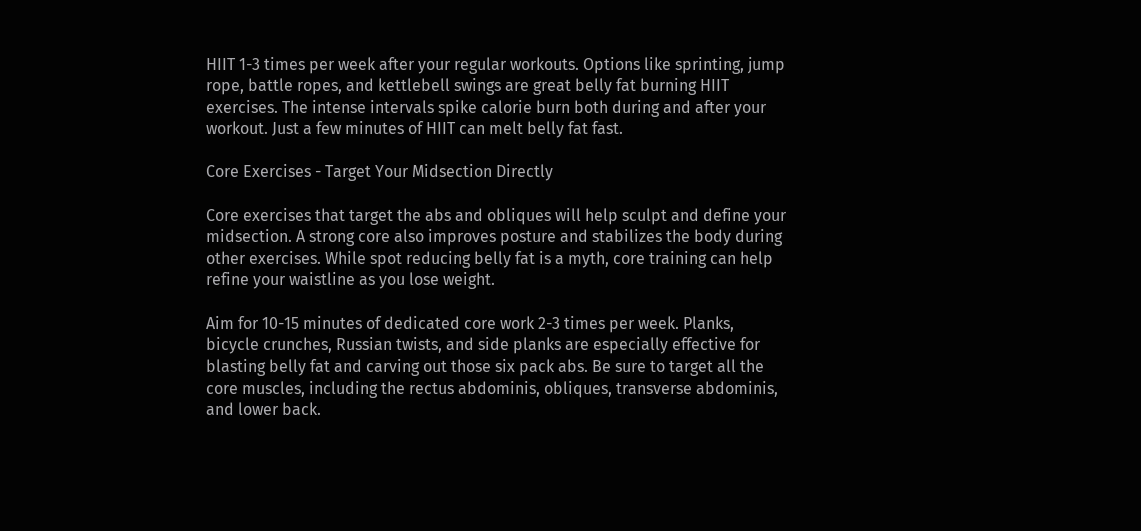HIIT 1-3 times per week after your regular workouts. Options like sprinting, jump rope, battle ropes, and kettlebell swings are great belly fat burning HIIT exercises. The intense intervals spike calorie burn both during and after your workout. Just a few minutes of HIIT can melt belly fat fast.

Core Exercises - Target Your Midsection Directly

Core exercises that target the abs and obliques will help sculpt and define your midsection. A strong core also improves posture and stabilizes the body during other exercises. While spot reducing belly fat is a myth, core training can help refine your waistline as you lose weight.

Aim for 10-15 minutes of dedicated core work 2-3 times per week. Planks, bicycle crunches, Russian twists, and side planks are especially effective for blasting belly fat and carving out those six pack abs. Be sure to target all the core muscles, including the rectus abdominis, obliques, transverse abdominis, and lower back.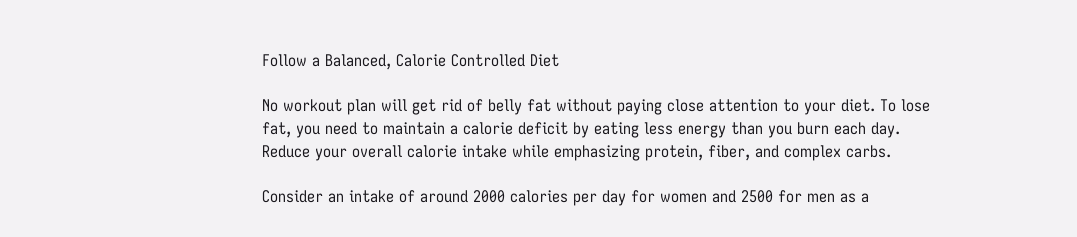Follow a Balanced, Calorie Controlled Diet

No workout plan will get rid of belly fat without paying close attention to your diet. To lose fat, you need to maintain a calorie deficit by eating less energy than you burn each day. Reduce your overall calorie intake while emphasizing protein, fiber, and complex carbs.

Consider an intake of around 2000 calories per day for women and 2500 for men as a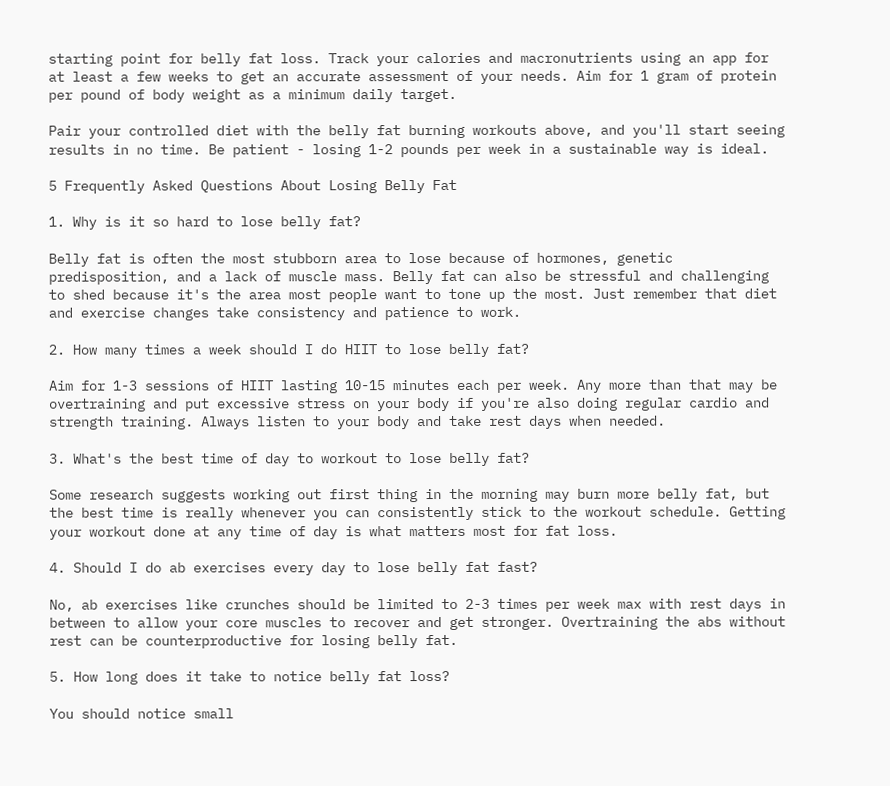starting point for belly fat loss. Track your calories and macronutrients using an app for at least a few weeks to get an accurate assessment of your needs. Aim for 1 gram of protein per pound of body weight as a minimum daily target.

Pair your controlled diet with the belly fat burning workouts above, and you'll start seeing results in no time. Be patient - losing 1-2 pounds per week in a sustainable way is ideal.

5 Frequently Asked Questions About Losing Belly Fat

1. Why is it so hard to lose belly fat?

Belly fat is often the most stubborn area to lose because of hormones, genetic predisposition, and a lack of muscle mass. Belly fat can also be stressful and challenging to shed because it's the area most people want to tone up the most. Just remember that diet and exercise changes take consistency and patience to work.

2. How many times a week should I do HIIT to lose belly fat?

Aim for 1-3 sessions of HIIT lasting 10-15 minutes each per week. Any more than that may be overtraining and put excessive stress on your body if you're also doing regular cardio and strength training. Always listen to your body and take rest days when needed.

3. What's the best time of day to workout to lose belly fat?

Some research suggests working out first thing in the morning may burn more belly fat, but the best time is really whenever you can consistently stick to the workout schedule. Getting your workout done at any time of day is what matters most for fat loss.

4. Should I do ab exercises every day to lose belly fat fast?

No, ab exercises like crunches should be limited to 2-3 times per week max with rest days in between to allow your core muscles to recover and get stronger. Overtraining the abs without rest can be counterproductive for losing belly fat.

5. How long does it take to notice belly fat loss?

You should notice small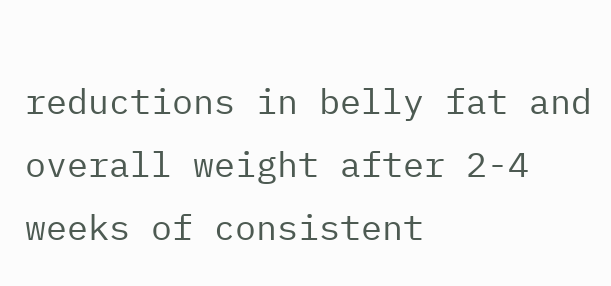reductions in belly fat and overall weight after 2-4 weeks of consistent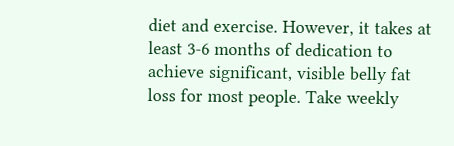diet and exercise. However, it takes at least 3-6 months of dedication to achieve significant, visible belly fat loss for most people. Take weekly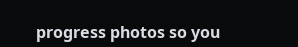progress photos so you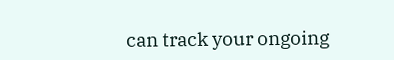can track your ongoing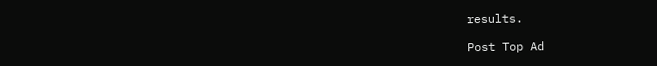results.

Post Top Ad